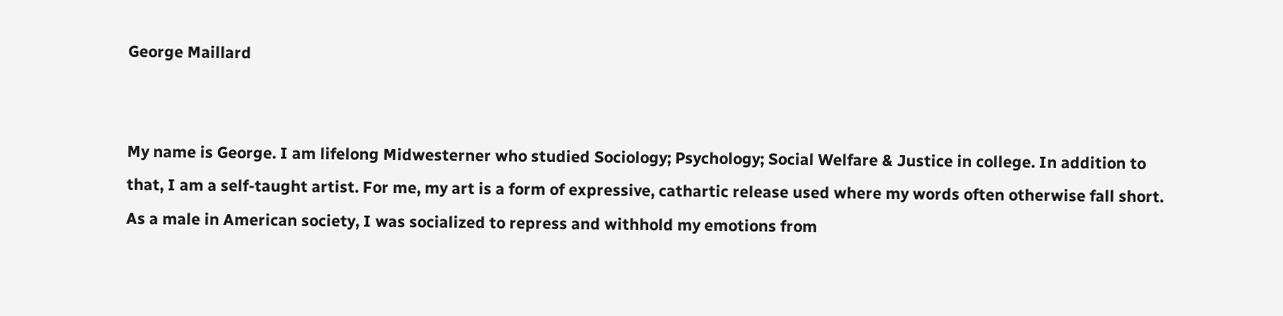George Maillard


My name is George. I am lifelong Midwesterner who studied Sociology; Psychology; Social Welfare & Justice in college. In addition to that, I am a self-taught artist. For me, my art is a form of expressive, cathartic release used where my words often otherwise fall short. As a male in American society, I was socialized to repress and withhold my emotions from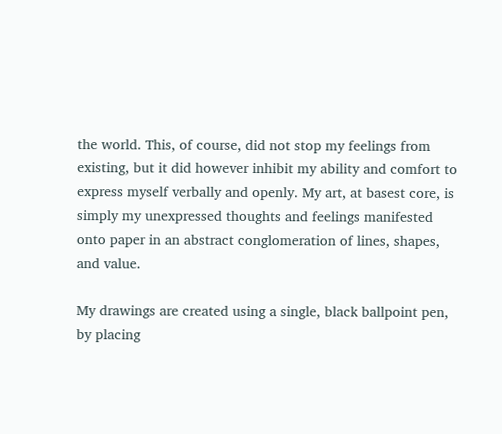the world. This, of course, did not stop my feelings from existing, but it did however inhibit my ability and comfort to express myself verbally and openly. My art, at basest core, is simply my unexpressed thoughts and feelings manifested onto paper in an abstract conglomeration of lines, shapes, and value.

My drawings are created using a single, black ballpoint pen, by placing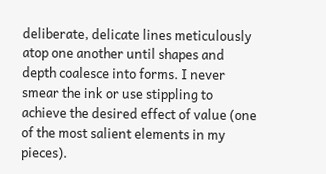deliberate, delicate lines meticulously atop one another until shapes and depth coalesce into forms. I never smear the ink or use stippling to achieve the desired effect of value (one of the most salient elements in my pieces).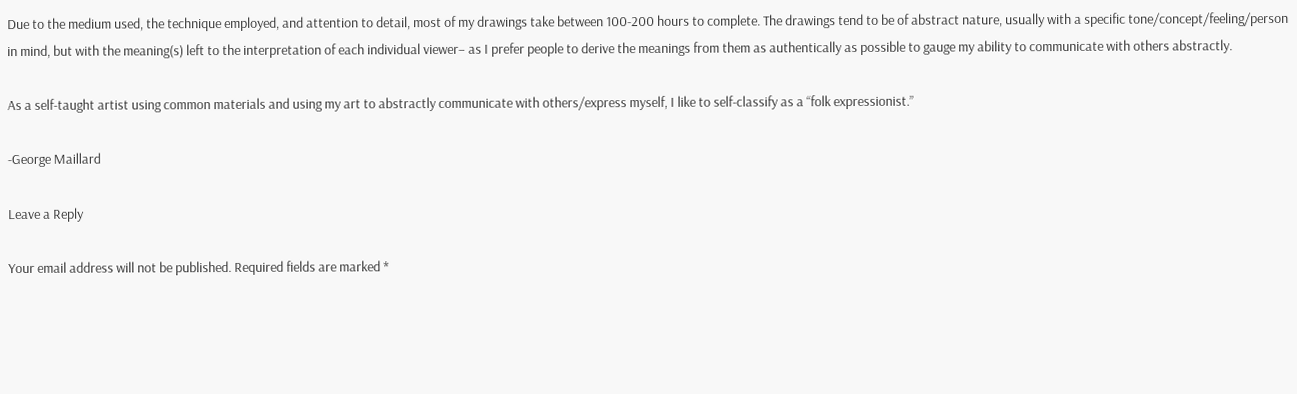Due to the medium used, the technique employed, and attention to detail, most of my drawings take between 100-200 hours to complete. The drawings tend to be of abstract nature, usually with a specific tone/concept/feeling/person in mind, but with the meaning(s) left to the interpretation of each individual viewer– as I prefer people to derive the meanings from them as authentically as possible to gauge my ability to communicate with others abstractly.

As a self-taught artist using common materials and using my art to abstractly communicate with others/express myself, I like to self-classify as a “folk expressionist.”

-George Maillard

Leave a Reply

Your email address will not be published. Required fields are marked *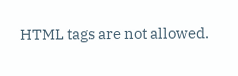HTML tags are not allowed.